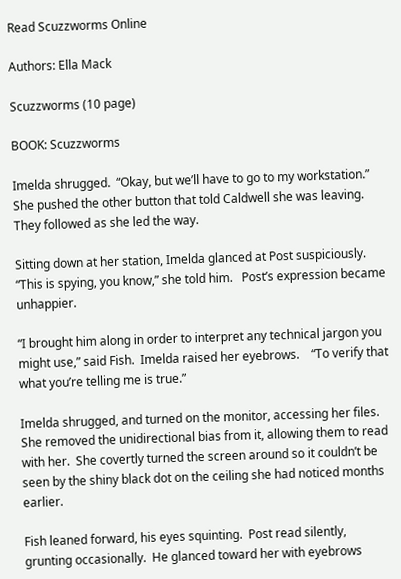Read Scuzzworms Online

Authors: Ella Mack

Scuzzworms (10 page)

BOOK: Scuzzworms

Imelda shrugged.  “Okay, but we’ll have to go to my workstation.”  She pushed the other button that told Caldwell she was leaving.  They followed as she led the way.

Sitting down at her station, Imelda glanced at Post suspiciously.  “This is spying, you know,” she told him.   Post’s expression became unhappier.

“I brought him along in order to interpret any technical jargon you might use,” said Fish.  Imelda raised her eyebrows.    “To verify that what you’re telling me is true.”

Imelda shrugged, and turned on the monitor, accessing her files.  She removed the unidirectional bias from it, allowing them to read with her.  She covertly turned the screen around so it couldn’t be seen by the shiny black dot on the ceiling she had noticed months earlier.

Fish leaned forward, his eyes squinting.  Post read silently, grunting occasionally.  He glanced toward her with eyebrows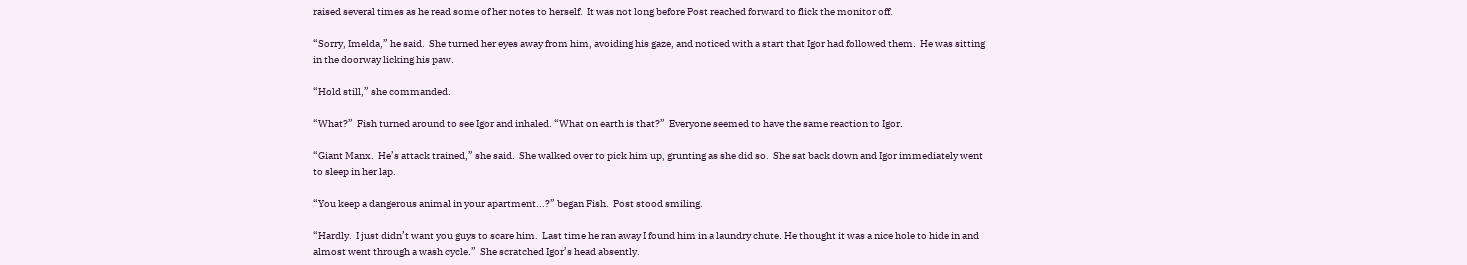raised several times as he read some of her notes to herself.  It was not long before Post reached forward to flick the monitor off.

“Sorry, Imelda,” he said.  She turned her eyes away from him, avoiding his gaze, and noticed with a start that Igor had followed them.  He was sitting in the doorway licking his paw.

“Hold still,” she commanded.

“What?”  Fish turned around to see Igor and inhaled. “What on earth is that?”  Everyone seemed to have the same reaction to Igor.

“Giant Manx.  He’s attack trained,” she said.  She walked over to pick him up, grunting as she did so.  She sat back down and Igor immediately went to sleep in her lap.

“You keep a dangerous animal in your apartment...?” began Fish.  Post stood smiling.

“Hardly.  I just didn’t want you guys to scare him.  Last time he ran away I found him in a laundry chute. He thought it was a nice hole to hide in and almost went through a wash cycle.”  She scratched Igor’s head absently.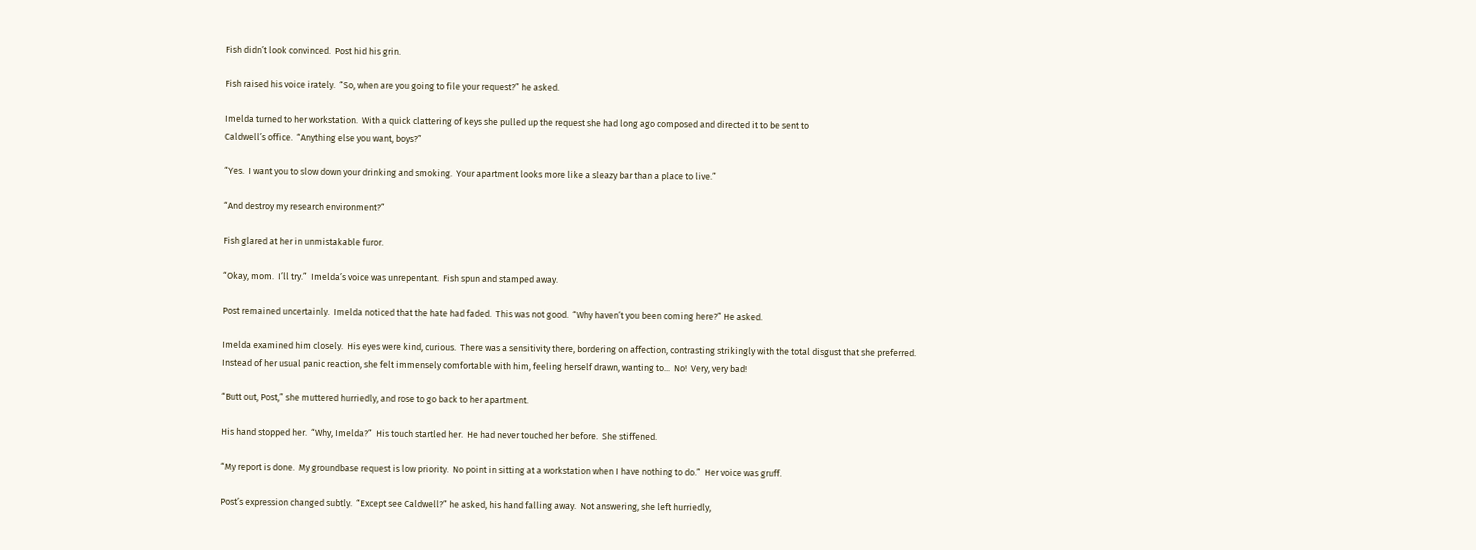Fish didn’t look convinced.  Post hid his grin.

Fish raised his voice irately.  “So, when are you going to file your request?” he asked.

Imelda turned to her workstation.  With a quick clattering of keys she pulled up the request she had long ago composed and directed it to be sent to
Caldwell’s office.  “Anything else you want, boys?”

“Yes.  I want you to slow down your drinking and smoking.  Your apartment looks more like a sleazy bar than a place to live.”

“And destroy my research environment?”

Fish glared at her in unmistakable furor.

“Okay, mom.  I’ll try.”  Imelda’s voice was unrepentant.  Fish spun and stamped away.

Post remained uncertainly.  Imelda noticed that the hate had faded.  This was not good.  “Why haven’t you been coming here?” He asked.

Imelda examined him closely.  His eyes were kind, curious.  There was a sensitivity there, bordering on affection, contrasting strikingly with the total disgust that she preferred.  Instead of her usual panic reaction, she felt immensely comfortable with him, feeling herself drawn, wanting to...  No!  Very, very bad!

“Butt out, Post,” she muttered hurriedly, and rose to go back to her apartment.

His hand stopped her.  “Why, Imelda?”  His touch startled her.  He had never touched her before.  She stiffened.

“My report is done.  My groundbase request is low priority.  No point in sitting at a workstation when I have nothing to do.”  Her voice was gruff.

Post’s expression changed subtly.  “Except see Caldwell?” he asked, his hand falling away.  Not answering, she left hurriedly,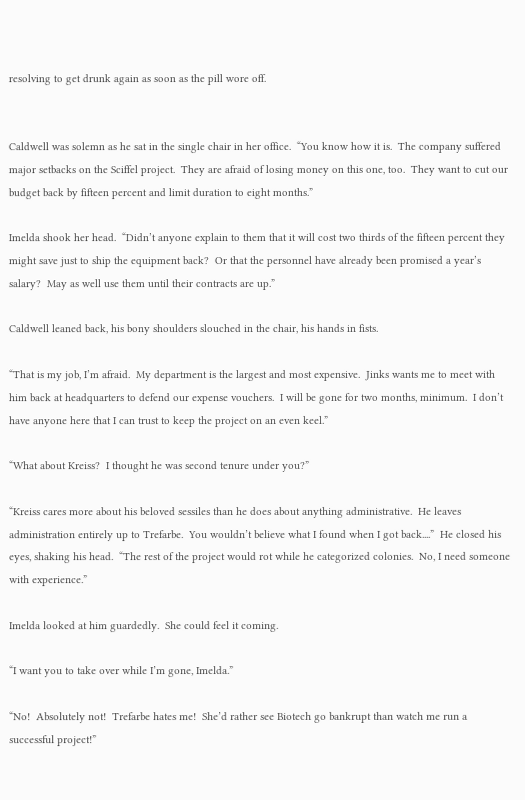resolving to get drunk again as soon as the pill wore off.


Caldwell was solemn as he sat in the single chair in her office.  “You know how it is.  The company suffered major setbacks on the Sciffel project.  They are afraid of losing money on this one, too.  They want to cut our budget back by fifteen percent and limit duration to eight months.”

Imelda shook her head.  “Didn’t anyone explain to them that it will cost two thirds of the fifteen percent they might save just to ship the equipment back?  Or that the personnel have already been promised a year’s salary?  May as well use them until their contracts are up.”

Caldwell leaned back, his bony shoulders slouched in the chair, his hands in fists.

“That is my job, I’m afraid.  My department is the largest and most expensive.  Jinks wants me to meet with him back at headquarters to defend our expense vouchers.  I will be gone for two months, minimum.  I don’t have anyone here that I can trust to keep the project on an even keel.”

“What about Kreiss?  I thought he was second tenure under you?”

“Kreiss cares more about his beloved sessiles than he does about anything administrative.  He leaves administration entirely up to Trefarbe.  You wouldn’t believe what I found when I got back....”  He closed his eyes, shaking his head.  “The rest of the project would rot while he categorized colonies.  No, I need someone with experience.”

Imelda looked at him guardedly.  She could feel it coming.

“I want you to take over while I’m gone, Imelda.”

“No!  Absolutely not!  Trefarbe hates me!  She’d rather see Biotech go bankrupt than watch me run a successful project!”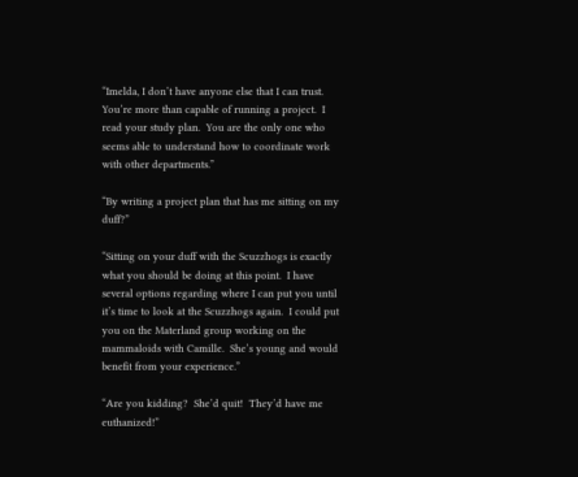“Imelda, I don’t have anyone else that I can trust.  You’re more than capable of running a project.  I read your study plan.  You are the only one who seems able to understand how to coordinate work with other departments.”

“By writing a project plan that has me sitting on my duff?”

“Sitting on your duff with the Scuzzhogs is exactly what you should be doing at this point.  I have several options regarding where I can put you until it’s time to look at the Scuzzhogs again.  I could put you on the Materland group working on the mammaloids with Camille.  She’s young and would benefit from your experience.”

“Are you kidding?  She’d quit!  They’d have me euthanized!”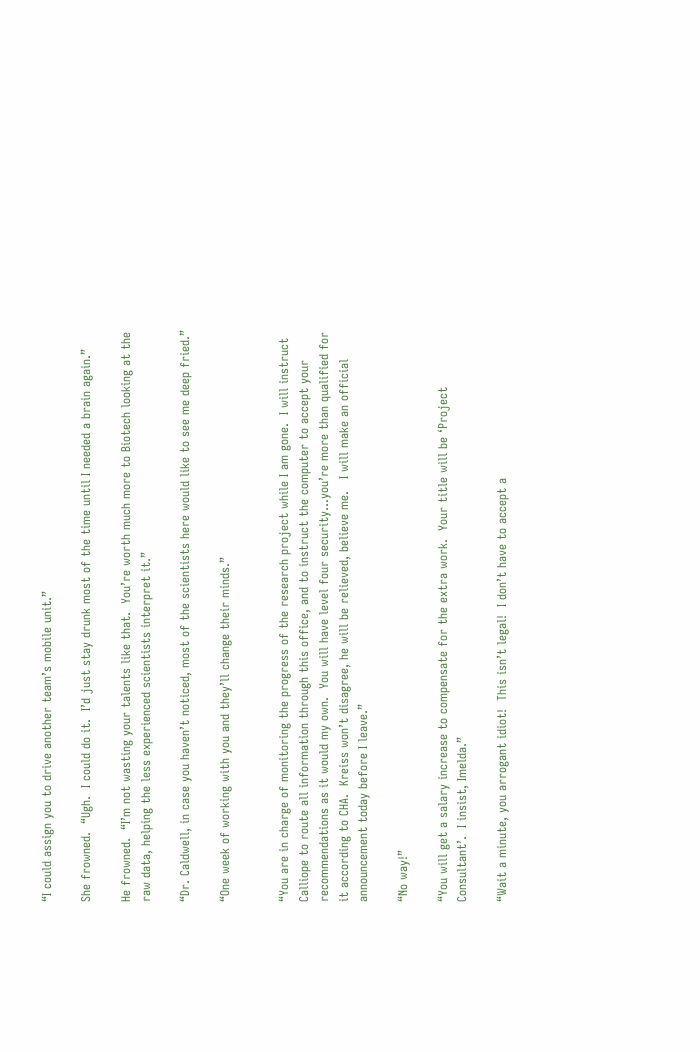“I could assign you to drive another team’s mobile unit.”

She frowned.  “Ugh.  I could do it.  I’d just stay drunk most of the time until I needed a brain again.”

He frowned.  “I’m not wasting your talents like that.  You’re worth much more to Biotech looking at the raw data, helping the less experienced scientists interpret it.”

“Dr. Caldwell, in case you haven’t noticed, most of the scientists here would like to see me deep fried.”

“One week of working with you and they’ll change their minds.”


“You are in charge of monitoring the progress of the research project while I am gone.  I will instruct Calliope to route all information through this office, and to instruct the computer to accept your recommendations as it would my own.  You will have level four security…you’re more than qualified for it according to CHA.  Kreiss won’t disagree, he will be relieved, believe me.   I will make an official announcement today before I leave.”

“No way!”

“You will get a salary increase to compensate for the extra work.  Your title will be ‘Project Consultant’.  I insist, Imelda.”

“Wait a minute, you arrogant idiot!  This isn’t legal!  I don’t have to accept a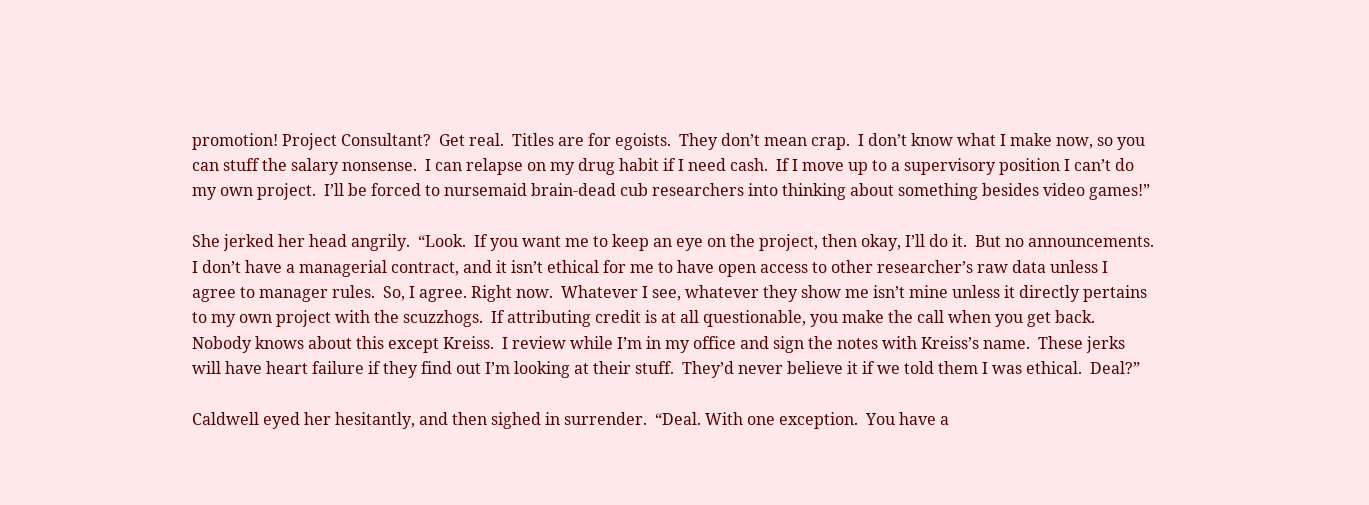promotion! Project Consultant?  Get real.  Titles are for egoists.  They don’t mean crap.  I don’t know what I make now, so you can stuff the salary nonsense.  I can relapse on my drug habit if I need cash.  If I move up to a supervisory position I can’t do my own project.  I’ll be forced to nursemaid brain-dead cub researchers into thinking about something besides video games!”

She jerked her head angrily.  “Look.  If you want me to keep an eye on the project, then okay, I’ll do it.  But no announcements. I don’t have a managerial contract, and it isn’t ethical for me to have open access to other researcher’s raw data unless I agree to manager rules.  So, I agree. Right now.  Whatever I see, whatever they show me isn’t mine unless it directly pertains to my own project with the scuzzhogs.  If attributing credit is at all questionable, you make the call when you get back.  Nobody knows about this except Kreiss.  I review while I’m in my office and sign the notes with Kreiss’s name.  These jerks will have heart failure if they find out I’m looking at their stuff.  They’d never believe it if we told them I was ethical.  Deal?”

Caldwell eyed her hesitantly, and then sighed in surrender.  “Deal. With one exception.  You have a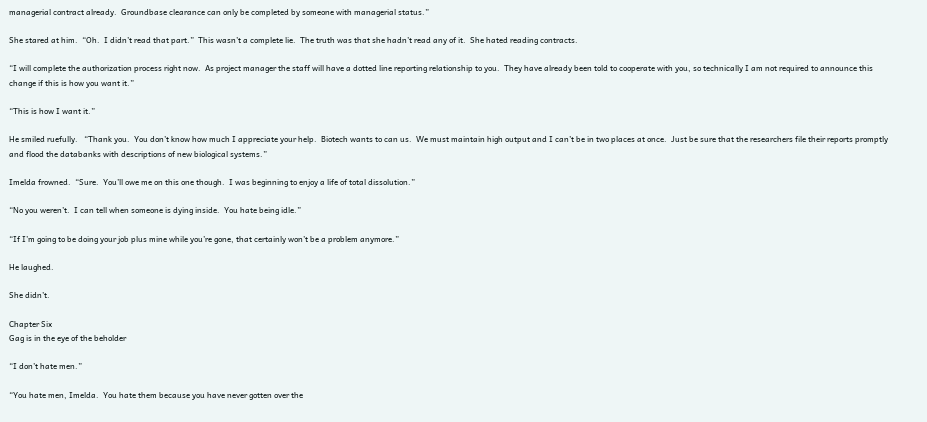managerial contract already.  Groundbase clearance can only be completed by someone with managerial status.”

She stared at him.  “Oh.  I didn’t read that part.”  This wasn’t a complete lie.  The truth was that she hadn’t read any of it.  She hated reading contracts.

“I will complete the authorization process right now.  As project manager the staff will have a dotted line reporting relationship to you.  They have already been told to cooperate with you, so technically I am not required to announce this change if this is how you want it.”

“This is how I want it.”

He smiled ruefully.   “Thank you.  You don’t know how much I appreciate your help.  Biotech wants to can us.  We must maintain high output and I can’t be in two places at once.  Just be sure that the researchers file their reports promptly and flood the databanks with descriptions of new biological systems.”

Imelda frowned.  “Sure.  You’ll owe me on this one though.  I was beginning to enjoy a life of total dissolution.”

“No you weren’t.  I can tell when someone is dying inside.  You hate being idle.”

“If I’m going to be doing your job plus mine while you’re gone, that certainly won’t be a problem anymore.”

He laughed.

She didn’t.

Chapter Six
Gag is in the eye of the beholder

“I don’t hate men.”

“You hate men, Imelda.  You hate them because you have never gotten over the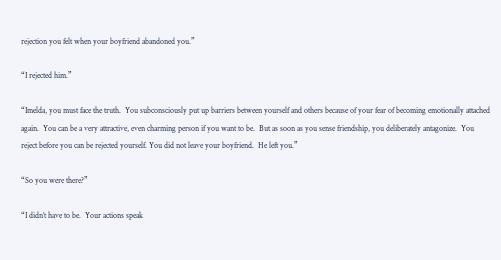rejection you felt when your boyfriend abandoned you.”

“I rejected him.”

“Imelda, you must face the truth.  You subconsciously put up barriers between yourself and others because of your fear of becoming emotionally attached again.  You can be a very attractive, even charming person if you want to be.  But as soon as you sense friendship, you deliberately antagonize.  You reject before you can be rejected yourself. You did not leave your boyfriend.  He left you.”

“So you were there?”

“I didn’t have to be.  Your actions speak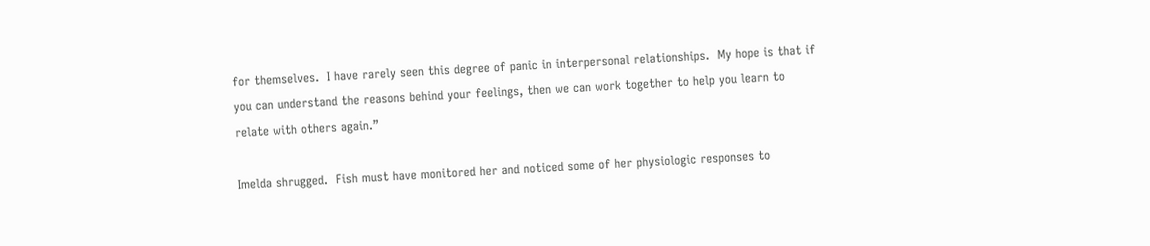for themselves.  I have rarely seen this degree of panic in interpersonal relationships.  My hope is that if you can understand the reasons behind your feelings, then we can work together to help you learn to relate with others again.”

Imelda shrugged.  Fish must have monitored her and noticed some of her physiologic responses to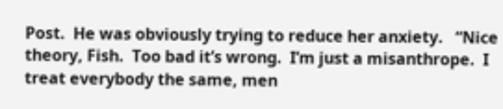Post.  He was obviously trying to reduce her anxiety.   “Nice theory, Fish.  Too bad it’s wrong.  I’m just a misanthrope.  I treat everybody the same, men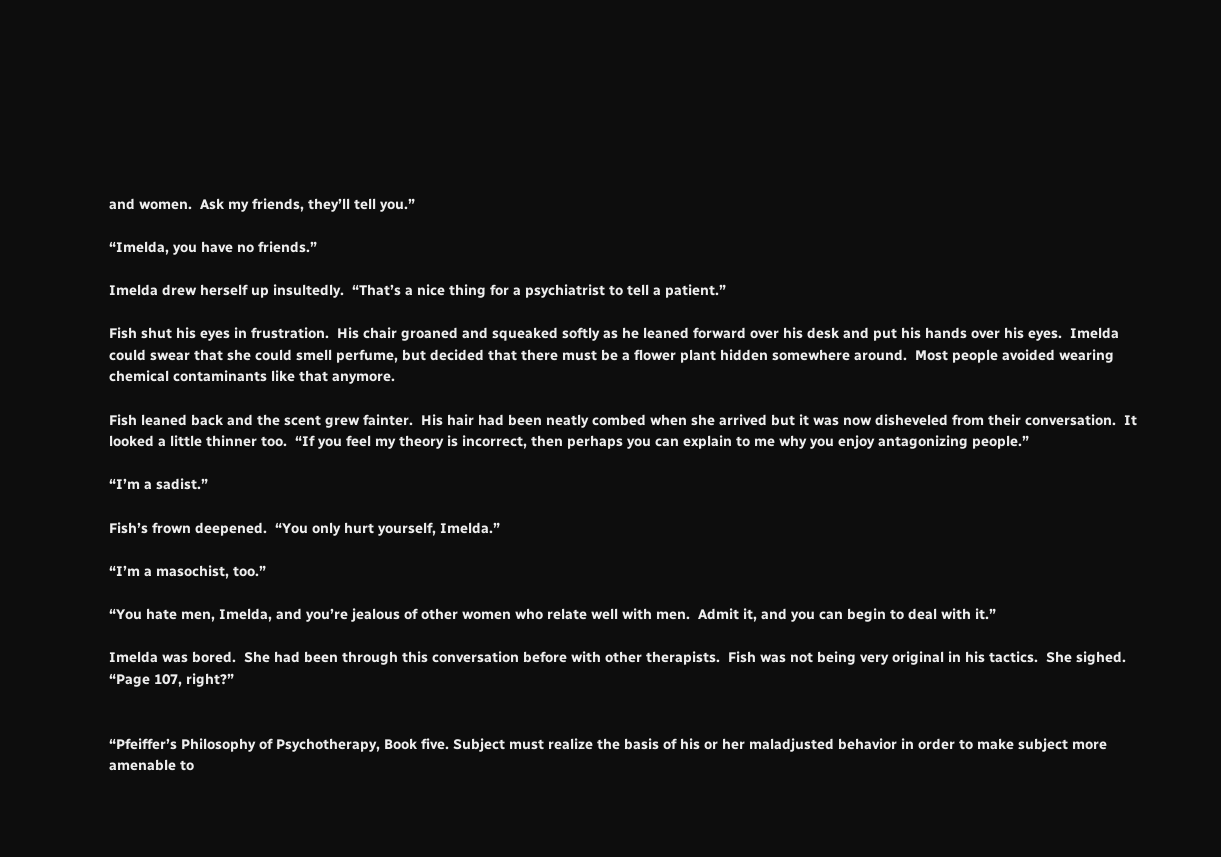and women.  Ask my friends, they’ll tell you.”

“Imelda, you have no friends.”

Imelda drew herself up insultedly.  “That’s a nice thing for a psychiatrist to tell a patient.”

Fish shut his eyes in frustration.  His chair groaned and squeaked softly as he leaned forward over his desk and put his hands over his eyes.  Imelda could swear that she could smell perfume, but decided that there must be a flower plant hidden somewhere around.  Most people avoided wearing chemical contaminants like that anymore.

Fish leaned back and the scent grew fainter.  His hair had been neatly combed when she arrived but it was now disheveled from their conversation.  It looked a little thinner too.  “If you feel my theory is incorrect, then perhaps you can explain to me why you enjoy antagonizing people.”

“I’m a sadist.”

Fish’s frown deepened.  “You only hurt yourself, Imelda.”

“I’m a masochist, too.”

“You hate men, Imelda, and you’re jealous of other women who relate well with men.  Admit it, and you can begin to deal with it.”

Imelda was bored.  She had been through this conversation before with other therapists.  Fish was not being very original in his tactics.  She sighed.  “Page 107, right?”


“Pfeiffer’s Philosophy of Psychotherapy, Book five. Subject must realize the basis of his or her maladjusted behavior in order to make subject more amenable to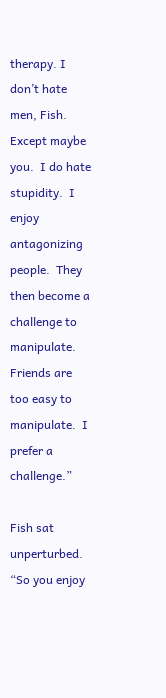therapy. I don’t hate men, Fish.  Except maybe you.  I do hate stupidity.  I enjoy antagonizing people.  They then become a challenge to manipulate.  Friends are too easy to manipulate.  I prefer a challenge.”

Fish sat unperturbed.  “So you enjoy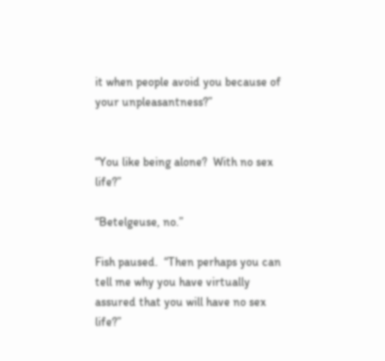it when people avoid you because of your unpleasantness?”


“You like being alone?  With no sex life?”

“Betelgeuse, no.”

Fish paused.  “Then perhaps you can tell me why you have virtually assured that you will have no sex life?”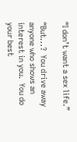“I don’t want a sex life.”

“But...?  You drive away anyone who shows an interest in you.  You do your best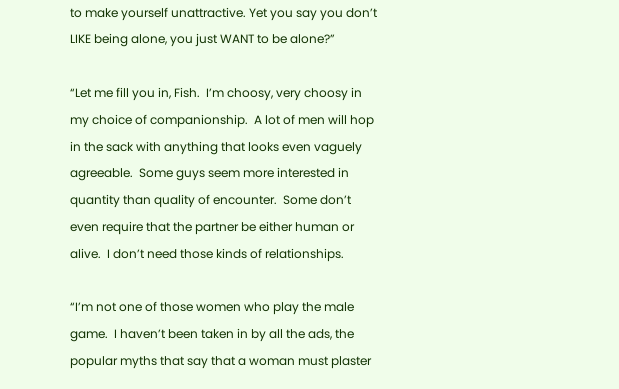to make yourself unattractive. Yet you say you don’t LIKE being alone, you just WANT to be alone?”

“Let me fill you in, Fish.  I’m choosy, very choosy in my choice of companionship.  A lot of men will hop in the sack with anything that looks even vaguely agreeable.  Some guys seem more interested in quantity than quality of encounter.  Some don’t even require that the partner be either human or alive.  I don’t need those kinds of relationships.

“I’m not one of those women who play the male game.  I haven’t been taken in by all the ads, the popular myths that say that a woman must plaster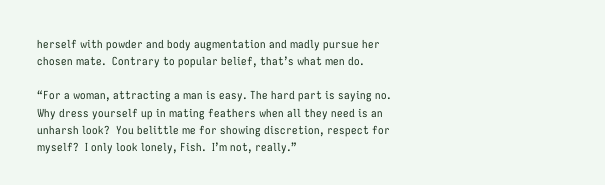herself with powder and body augmentation and madly pursue her chosen mate.  Contrary to popular belief, that’s what men do.

“For a woman, attracting a man is easy. The hard part is saying no.  Why dress yourself up in mating feathers when all they need is an unharsh look?  You belittle me for showing discretion, respect for myself?  I only look lonely, Fish.  I’m not, really.”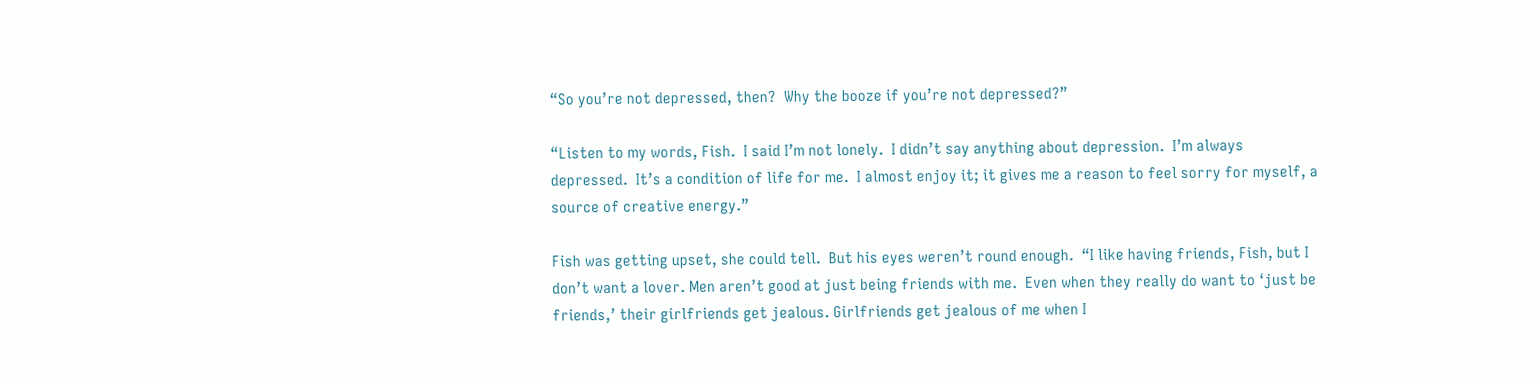“So you’re not depressed, then?  Why the booze if you’re not depressed?”

“Listen to my words, Fish.  I said I’m not lonely.  I didn’t say anything about depression.  I’m always depressed.  It’s a condition of life for me.  I almost enjoy it; it gives me a reason to feel sorry for myself, a source of creative energy.”

Fish was getting upset, she could tell.  But his eyes weren’t round enough.  “I like having friends, Fish, but I don’t want a lover. Men aren’t good at just being friends with me.  Even when they really do want to ‘just be friends,’ their girlfriends get jealous. Girlfriends get jealous of me when I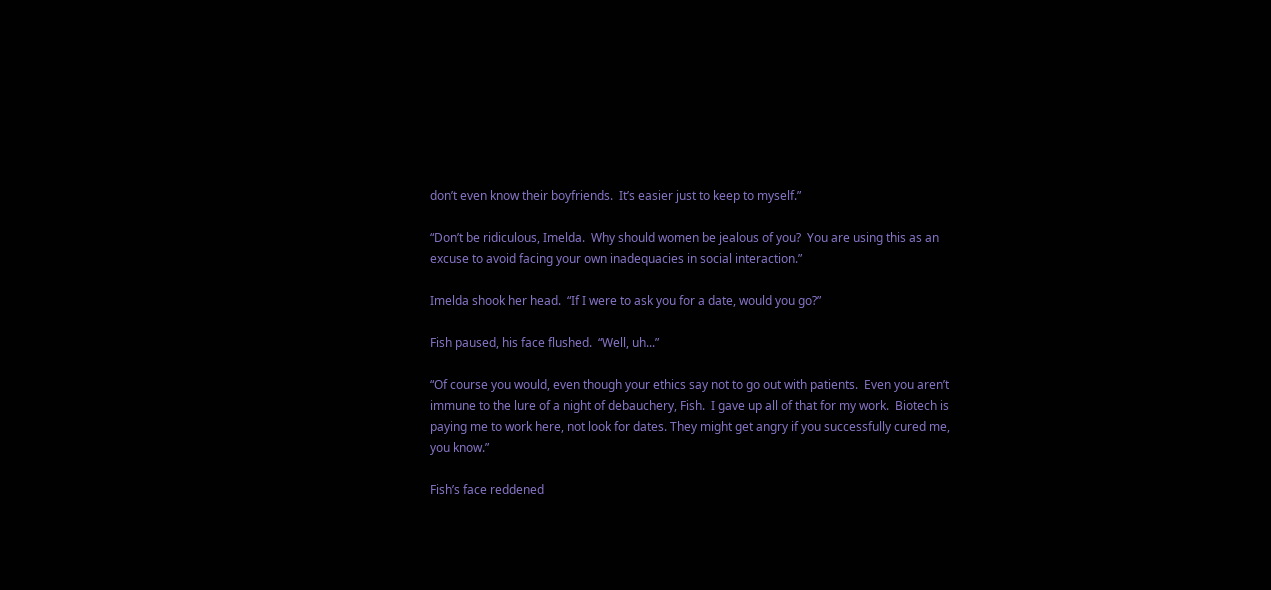don’t even know their boyfriends.  It’s easier just to keep to myself.”

“Don’t be ridiculous, Imelda.  Why should women be jealous of you?  You are using this as an excuse to avoid facing your own inadequacies in social interaction.”

Imelda shook her head.  “If I were to ask you for a date, would you go?”

Fish paused, his face flushed.  “Well, uh...”

“Of course you would, even though your ethics say not to go out with patients.  Even you aren’t immune to the lure of a night of debauchery, Fish.  I gave up all of that for my work.  Biotech is paying me to work here, not look for dates. They might get angry if you successfully cured me, you know.”

Fish’s face reddened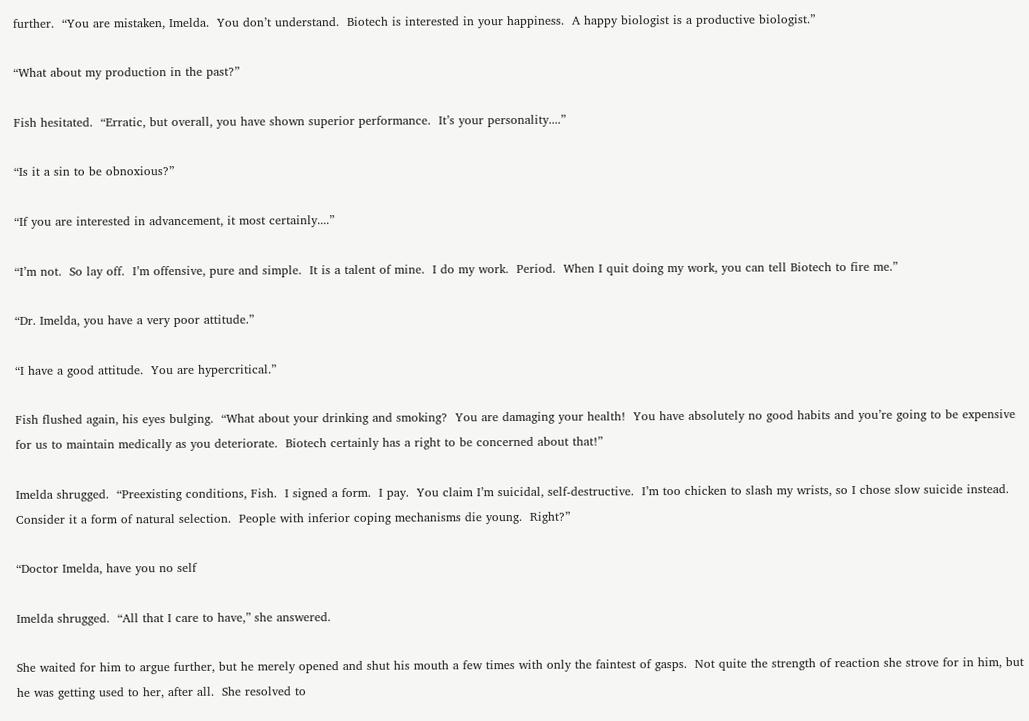further.  “You are mistaken, Imelda.  You don’t understand.  Biotech is interested in your happiness.  A happy biologist is a productive biologist.”

“What about my production in the past?”

Fish hesitated.  “Erratic, but overall, you have shown superior performance.  It’s your personality....”

“Is it a sin to be obnoxious?”

“If you are interested in advancement, it most certainly....”

“I’m not.  So lay off.  I’m offensive, pure and simple.  It is a talent of mine.  I do my work.  Period.  When I quit doing my work, you can tell Biotech to fire me.”

“Dr. Imelda, you have a very poor attitude.”

“I have a good attitude.  You are hypercritical.”

Fish flushed again, his eyes bulging.  “What about your drinking and smoking?  You are damaging your health!  You have absolutely no good habits and you’re going to be expensive for us to maintain medically as you deteriorate.  Biotech certainly has a right to be concerned about that!”

Imelda shrugged.  “Preexisting conditions, Fish.  I signed a form.  I pay.  You claim I’m suicidal, self-destructive.  I’m too chicken to slash my wrists, so I chose slow suicide instead.  Consider it a form of natural selection.  People with inferior coping mechanisms die young.  Right?”

“Doctor Imelda, have you no self

Imelda shrugged.  “All that I care to have,” she answered.

She waited for him to argue further, but he merely opened and shut his mouth a few times with only the faintest of gasps.  Not quite the strength of reaction she strove for in him, but he was getting used to her, after all.  She resolved to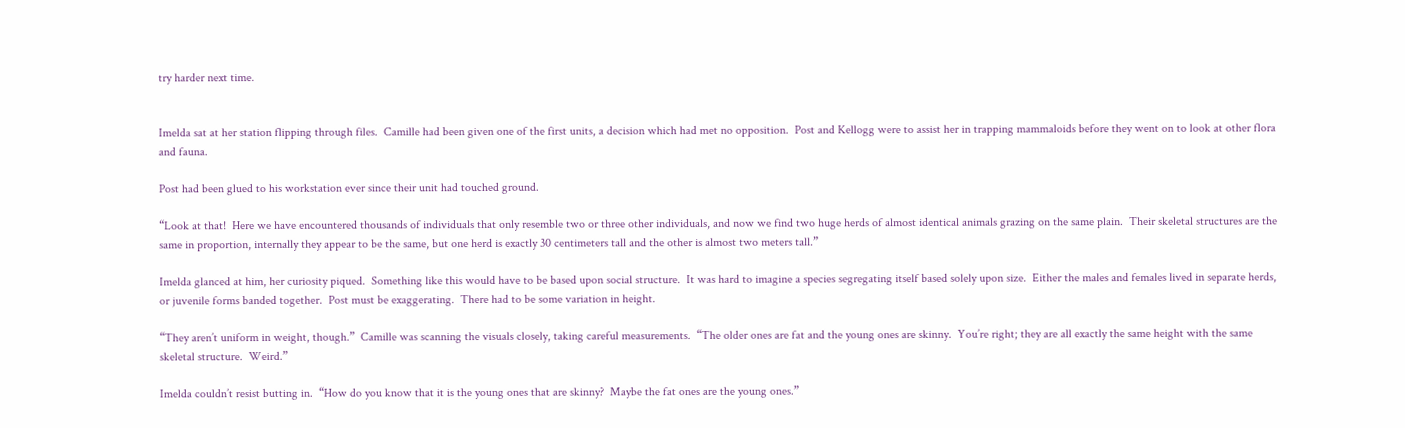try harder next time.


Imelda sat at her station flipping through files.  Camille had been given one of the first units, a decision which had met no opposition.  Post and Kellogg were to assist her in trapping mammaloids before they went on to look at other flora and fauna.

Post had been glued to his workstation ever since their unit had touched ground.

“Look at that!  Here we have encountered thousands of individuals that only resemble two or three other individuals, and now we find two huge herds of almost identical animals grazing on the same plain.  Their skeletal structures are the same in proportion, internally they appear to be the same, but one herd is exactly 30 centimeters tall and the other is almost two meters tall.”

Imelda glanced at him, her curiosity piqued.  Something like this would have to be based upon social structure.  It was hard to imagine a species segregating itself based solely upon size.  Either the males and females lived in separate herds, or juvenile forms banded together.  Post must be exaggerating.  There had to be some variation in height.

“They aren’t uniform in weight, though.”  Camille was scanning the visuals closely, taking careful measurements.  “The older ones are fat and the young ones are skinny.  You’re right; they are all exactly the same height with the same skeletal structure.  Weird.”

Imelda couldn’t resist butting in.  “How do you know that it is the young ones that are skinny?  Maybe the fat ones are the young ones.”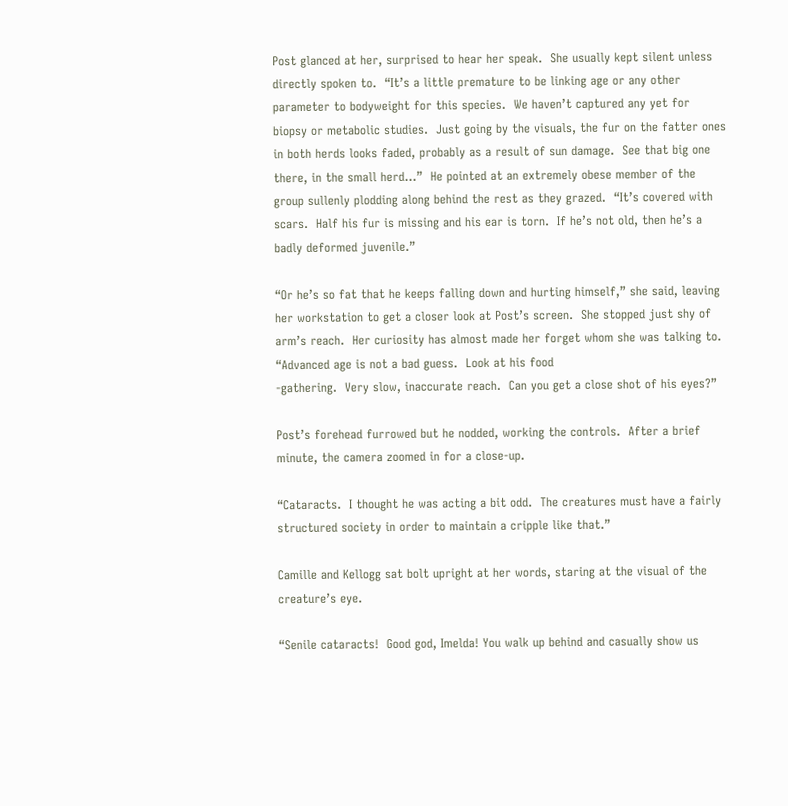Post glanced at her, surprised to hear her speak.  She usually kept silent unless directly spoken to.  “It’s a little premature to be linking age or any other parameter to bodyweight for this species.  We haven’t captured any yet for biopsy or metabolic studies.  Just going by the visuals, the fur on the fatter ones in both herds looks faded, probably as a result of sun damage.  See that big one there, in the small herd...”  He pointed at an extremely obese member of the group sullenly plodding along behind the rest as they grazed.  “It’s covered with scars.  Half his fur is missing and his ear is torn.  If he’s not old, then he’s a badly deformed juvenile.”

“Or he’s so fat that he keeps falling down and hurting himself,” she said, leaving her workstation to get a closer look at Post’s screen.  She stopped just shy of arm’s reach.  Her curiosity has almost made her forget whom she was talking to.  “Advanced age is not a bad guess.  Look at his food
-gathering.  Very slow, inaccurate reach.  Can you get a close shot of his eyes?”

Post’s forehead furrowed but he nodded, working the controls.  After a brief minute, the camera zoomed in for a close-up.

“Cataracts.  I thought he was acting a bit odd.  The creatures must have a fairly structured society in order to maintain a cripple like that.”

Camille and Kellogg sat bolt upright at her words, staring at the visual of the creature’s eye.

“Senile cataracts!  Good god, Imelda! You walk up behind and casually show us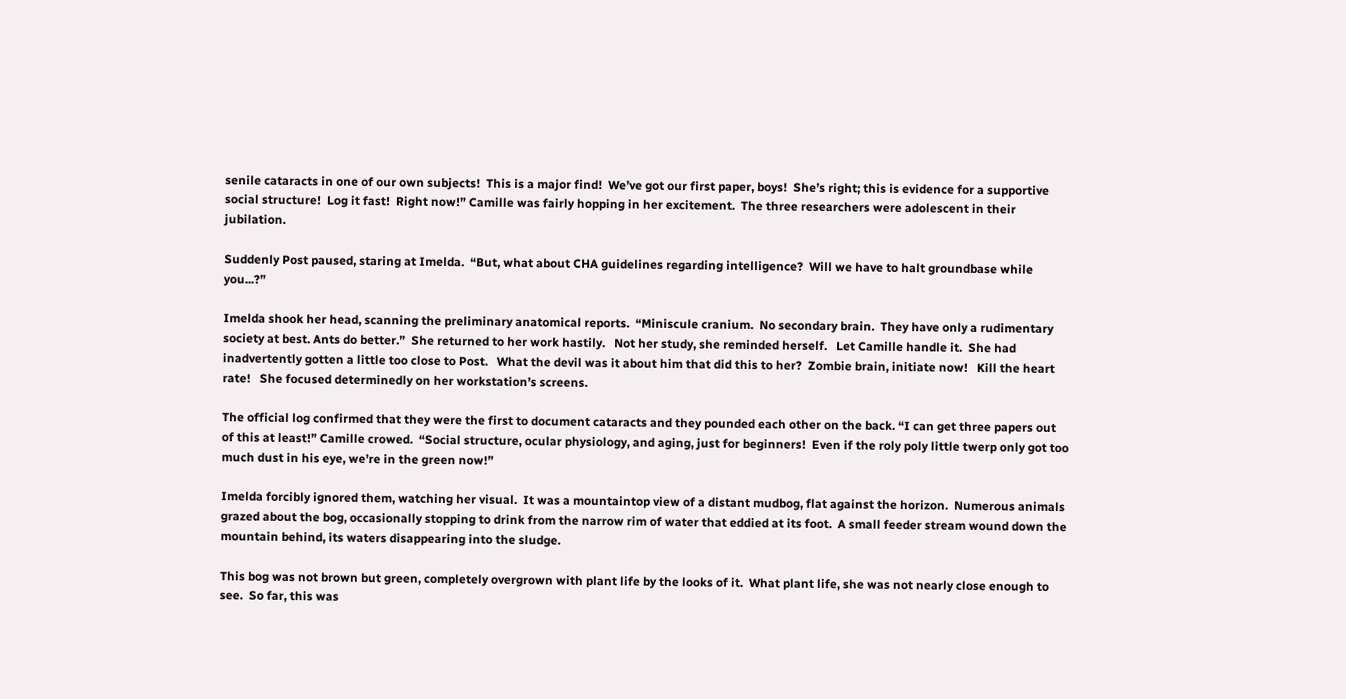senile cataracts in one of our own subjects!  This is a major find!  We’ve got our first paper, boys!  She’s right; this is evidence for a supportive social structure!  Log it fast!  Right now!” Camille was fairly hopping in her excitement.  The three researchers were adolescent in their jubilation.

Suddenly Post paused, staring at Imelda.  “But, what about CHA guidelines regarding intelligence?  Will we have to halt groundbase while you...?”

Imelda shook her head, scanning the preliminary anatomical reports.  “Miniscule cranium.  No secondary brain.  They have only a rudimentary society at best. Ants do better.”  She returned to her work hastily.   Not her study, she reminded herself.   Let Camille handle it.  She had inadvertently gotten a little too close to Post.   What the devil was it about him that did this to her?  Zombie brain, initiate now!   Kill the heart rate!   She focused determinedly on her workstation’s screens.

The official log confirmed that they were the first to document cataracts and they pounded each other on the back. “I can get three papers out of this at least!” Camille crowed.  “Social structure, ocular physiology, and aging, just for beginners!  Even if the roly poly little twerp only got too much dust in his eye, we’re in the green now!”

Imelda forcibly ignored them, watching her visual.  It was a mountaintop view of a distant mudbog, flat against the horizon.  Numerous animals grazed about the bog, occasionally stopping to drink from the narrow rim of water that eddied at its foot.  A small feeder stream wound down the mountain behind, its waters disappearing into the sludge.

This bog was not brown but green, completely overgrown with plant life by the looks of it.  What plant life, she was not nearly close enough to see.  So far, this was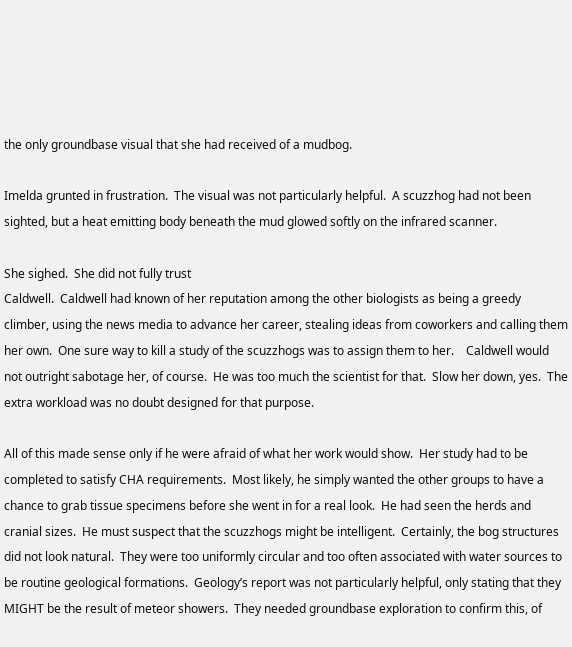the only groundbase visual that she had received of a mudbog.

Imelda grunted in frustration.  The visual was not particularly helpful.  A scuzzhog had not been sighted, but a heat emitting body beneath the mud glowed softly on the infrared scanner.

She sighed.  She did not fully trust
Caldwell.  Caldwell had known of her reputation among the other biologists as being a greedy climber, using the news media to advance her career, stealing ideas from coworkers and calling them her own.  One sure way to kill a study of the scuzzhogs was to assign them to her.    Caldwell would not outright sabotage her, of course.  He was too much the scientist for that.  Slow her down, yes.  The extra workload was no doubt designed for that purpose.

All of this made sense only if he were afraid of what her work would show.  Her study had to be completed to satisfy CHA requirements.  Most likely, he simply wanted the other groups to have a chance to grab tissue specimens before she went in for a real look.  He had seen the herds and cranial sizes.  He must suspect that the scuzzhogs might be intelligent.  Certainly, the bog structures did not look natural.  They were too uniformly circular and too often associated with water sources to be routine geological formations.  Geology’s report was not particularly helpful, only stating that they MIGHT be the result of meteor showers.  They needed groundbase exploration to confirm this, of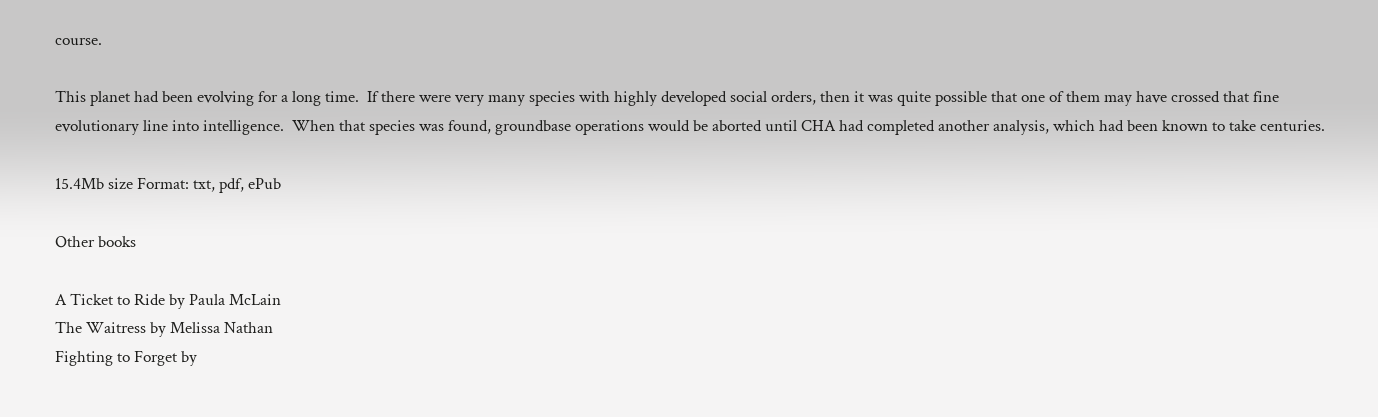course.

This planet had been evolving for a long time.  If there were very many species with highly developed social orders, then it was quite possible that one of them may have crossed that fine evolutionary line into intelligence.  When that species was found, groundbase operations would be aborted until CHA had completed another analysis, which had been known to take centuries.

15.4Mb size Format: txt, pdf, ePub

Other books

A Ticket to Ride by Paula McLain
The Waitress by Melissa Nathan
Fighting to Forget by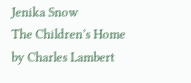Jenika Snow
The Children’s Home by Charles Lambert